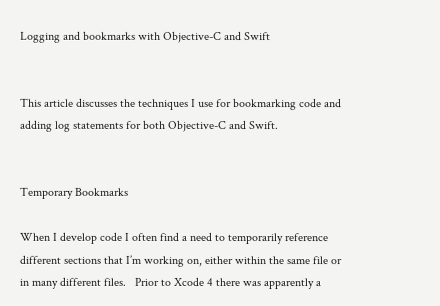Logging and bookmarks with Objective-C and Swift


This article discusses the techniques I use for bookmarking code and adding log statements for both Objective-C and Swift.


Temporary Bookmarks

When I develop code I often find a need to temporarily reference different sections that I’m working on, either within the same file or in many different files.   Prior to Xcode 4 there was apparently a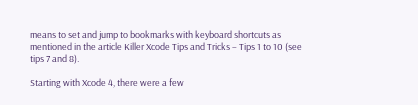means to set and jump to bookmarks with keyboard shortcuts as mentioned in the article Killer Xcode Tips and Tricks – Tips 1 to 10 (see tips 7 and 8).

Starting with Xcode 4, there were a few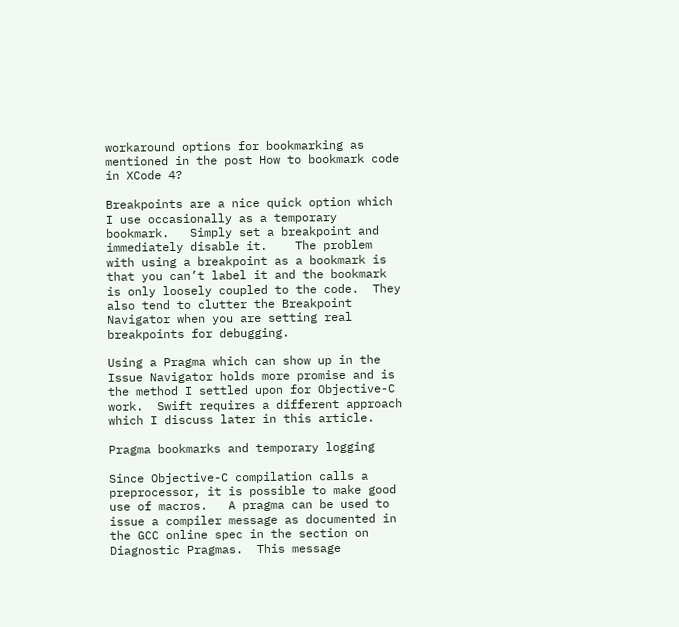workaround options for bookmarking as mentioned in the post How to bookmark code in XCode 4?

Breakpoints are a nice quick option which I use occasionally as a temporary bookmark.   Simply set a breakpoint and immediately disable it.    The problem with using a breakpoint as a bookmark is that you can’t label it and the bookmark is only loosely coupled to the code.  They also tend to clutter the Breakpoint Navigator when you are setting real breakpoints for debugging.

Using a Pragma which can show up in the Issue Navigator holds more promise and is the method I settled upon for Objective-C work.  Swift requires a different approach which I discuss later in this article.

Pragma bookmarks and temporary logging

Since Objective-C compilation calls a preprocessor, it is possible to make good use of macros.   A pragma can be used to issue a compiler message as documented in the GCC online spec in the section on Diagnostic Pragmas.  This message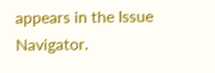appears in the Issue Navigator.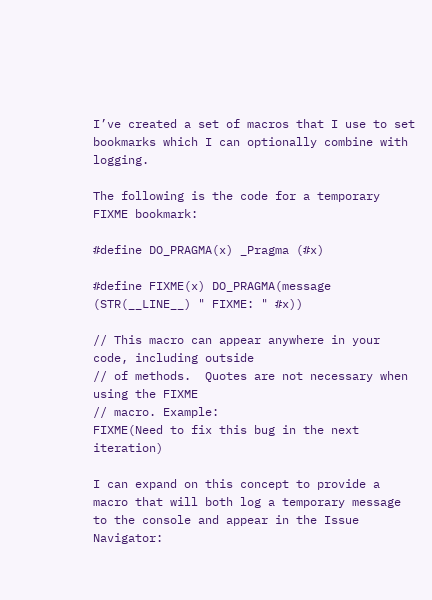I’ve created a set of macros that I use to set bookmarks which I can optionally combine with logging.

The following is the code for a temporary FIXME bookmark:

#define DO_PRAGMA(x) _Pragma (#x)

#define FIXME(x) DO_PRAGMA(message (STR(__LINE__) " FIXME: " #x))

// This macro can appear anywhere in your code, including outside
// of methods.  Quotes are not necessary when using the FIXME
// macro. Example:
FIXME(Need to fix this bug in the next iteration)

I can expand on this concept to provide a macro that will both log a temporary message to the console and appear in the Issue Navigator: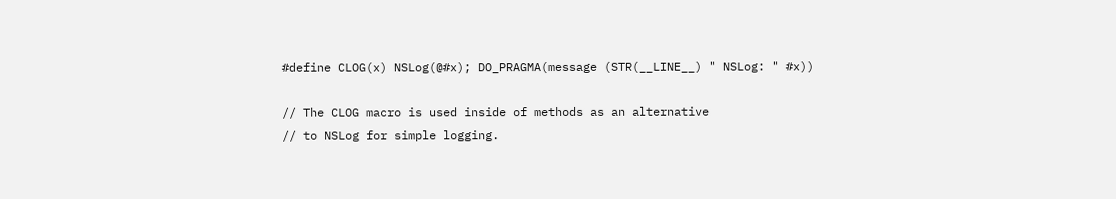#define CLOG(x) NSLog(@#x); DO_PRAGMA(message (STR(__LINE__) " NSLog: " #x))

// The CLOG macro is used inside of methods as an alternative
// to NSLog for simple logging.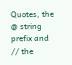Quotes, the @ string prefix and
// the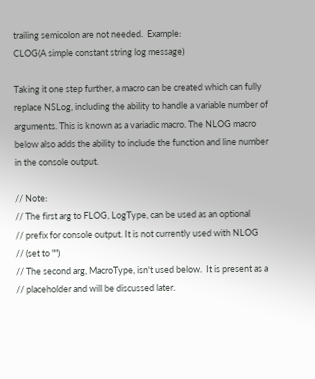trailing semicolon are not needed.  Example:
CLOG(A simple constant string log message)

Taking it one step further, a macro can be created which can fully replace NSLog, including the ability to handle a variable number of arguments. This is known as a variadic macro. The NLOG macro below also adds the ability to include the function and line number in the console output.

// Note:
// The first arg to FLOG, LogType, can be used as an optional
// prefix for console output. It is not currently used with NLOG
// (set to "")
// The second arg, MacroType, isn't used below.  It is present as a
// placeholder and will be discussed later.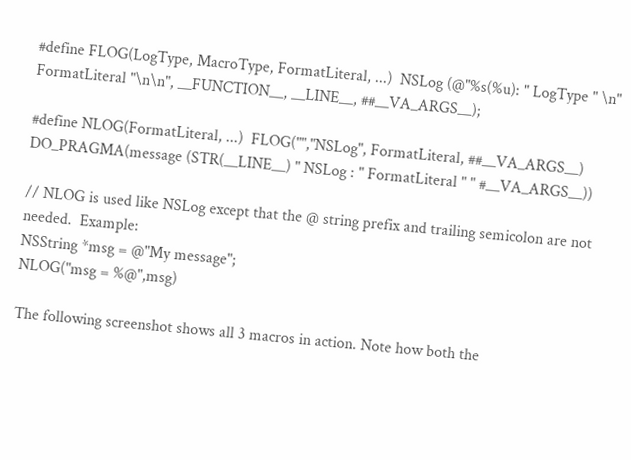#define FLOG(LogType, MacroType, FormatLiteral, ...)  NSLog (@"%s(%u): " LogType " \n" FormatLiteral "\n\n", __FUNCTION__, __LINE__, ##__VA_ARGS__);

#define NLOG(FormatLiteral, ...)  FLOG("","NSLog", FormatLiteral, ##__VA_ARGS__) DO_PRAGMA(message (STR(__LINE__) " NSLog : " FormatLiteral " " #__VA_ARGS__))

// NLOG is used like NSLog except that the @ string prefix and trailing semicolon are not needed.  Example:
NSString *msg = @"My message";
NLOG("msg = %@",msg)

The following screenshot shows all 3 macros in action. Note how both the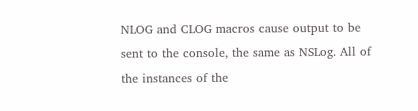NLOG and CLOG macros cause output to be sent to the console, the same as NSLog. All of the instances of the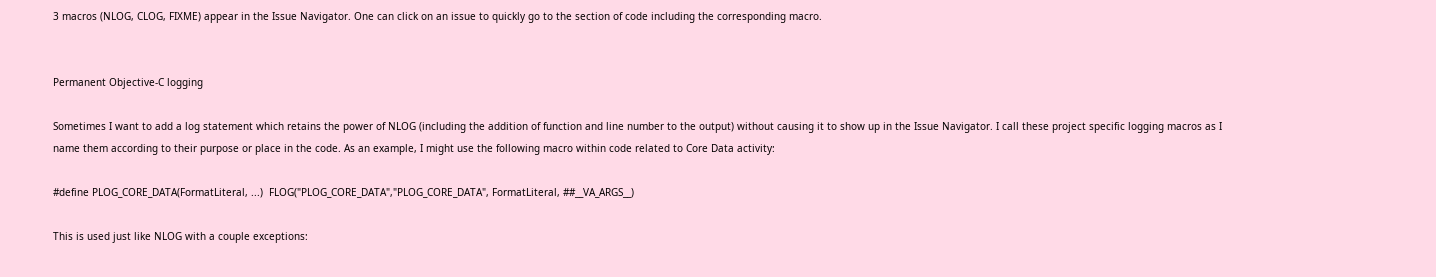3 macros (NLOG, CLOG, FIXME) appear in the Issue Navigator. One can click on an issue to quickly go to the section of code including the corresponding macro.


Permanent Objective-C logging

Sometimes I want to add a log statement which retains the power of NLOG (including the addition of function and line number to the output) without causing it to show up in the Issue Navigator. I call these project specific logging macros as I name them according to their purpose or place in the code. As an example, I might use the following macro within code related to Core Data activity:

#define PLOG_CORE_DATA(FormatLiteral, ...)  FLOG("PLOG_CORE_DATA","PLOG_CORE_DATA", FormatLiteral, ##__VA_ARGS__)

This is used just like NLOG with a couple exceptions: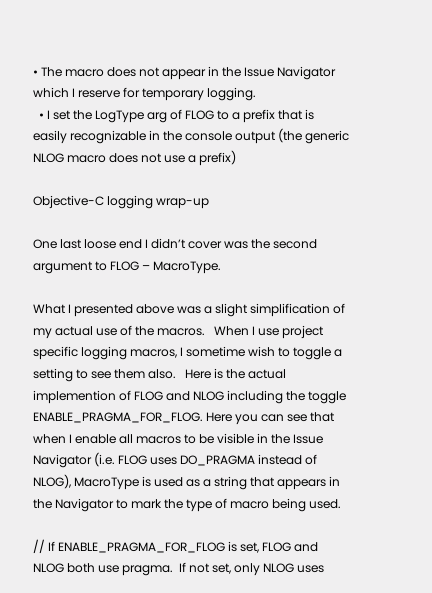• The macro does not appear in the Issue Navigator which I reserve for temporary logging.
  • I set the LogType arg of FLOG to a prefix that is easily recognizable in the console output (the generic NLOG macro does not use a prefix)

Objective-C logging wrap-up

One last loose end I didn’t cover was the second argument to FLOG – MacroType.

What I presented above was a slight simplification of my actual use of the macros.   When I use project specific logging macros, I sometime wish to toggle a setting to see them also.   Here is the actual implemention of FLOG and NLOG including the toggle ENABLE_PRAGMA_FOR_FLOG. Here you can see that when I enable all macros to be visible in the Issue Navigator (i.e. FLOG uses DO_PRAGMA instead of NLOG), MacroType is used as a string that appears in the Navigator to mark the type of macro being used.

// If ENABLE_PRAGMA_FOR_FLOG is set, FLOG and NLOG both use pragma.  If not set, only NLOG uses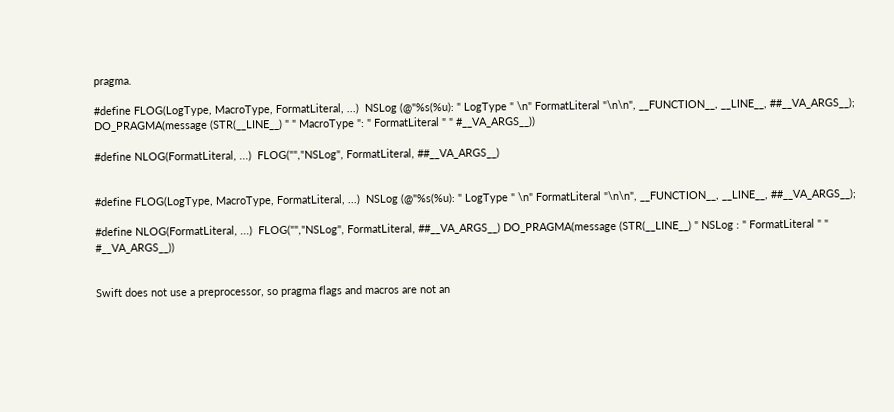pragma.

#define FLOG(LogType, MacroType, FormatLiteral, ...)  NSLog (@"%s(%u): " LogType " \n" FormatLiteral "\n\n", __FUNCTION__, __LINE__, ##__VA_ARGS__);  DO_PRAGMA(message (STR(__LINE__) " " MacroType ": " FormatLiteral " " #__VA_ARGS__))

#define NLOG(FormatLiteral, ...)  FLOG("","NSLog", FormatLiteral, ##__VA_ARGS__)


#define FLOG(LogType, MacroType, FormatLiteral, ...)  NSLog (@"%s(%u): " LogType " \n" FormatLiteral "\n\n", __FUNCTION__, __LINE__, ##__VA_ARGS__);

#define NLOG(FormatLiteral, ...)  FLOG("","NSLog", FormatLiteral, ##__VA_ARGS__) DO_PRAGMA(message (STR(__LINE__) " NSLog : " FormatLiteral " " #__VA_ARGS__))


Swift does not use a preprocessor, so pragma flags and macros are not an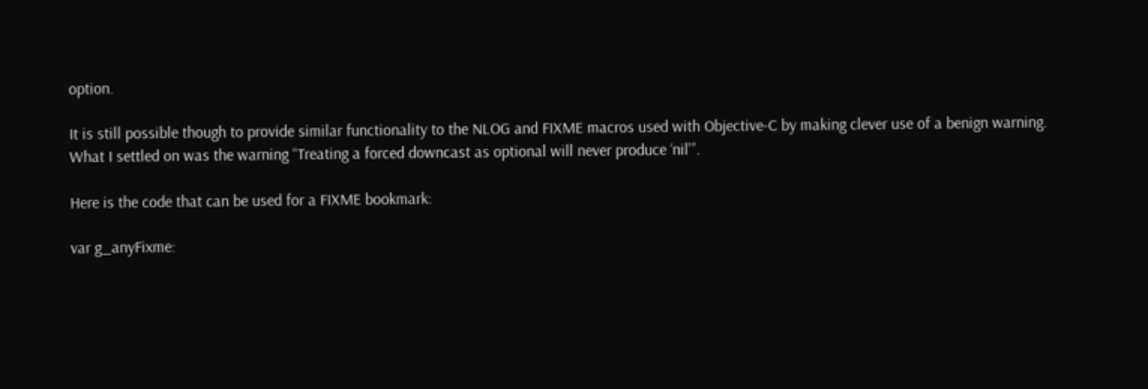option.

It is still possible though to provide similar functionality to the NLOG and FIXME macros used with Objective-C by making clever use of a benign warning.   What I settled on was the warning “Treating a forced downcast as optional will never produce ‘nil'”.

Here is the code that can be used for a FIXME bookmark:

var g_anyFixme: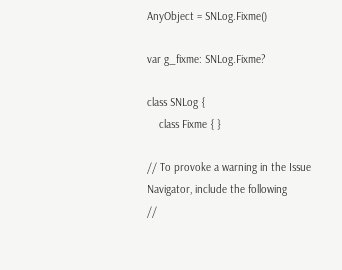AnyObject = SNLog.Fixme()

var g_fixme: SNLog.Fixme?

class SNLog {
    class Fixme { }

// To provoke a warning in the Issue Navigator, include the following
//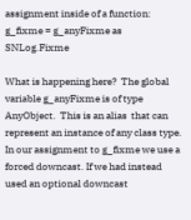assignment inside of a function:
g_fixme = g_anyFixme as SNLog.Fixme

What is happening here?  The global variable g_anyFixme is of type AnyObject.  This is an alias  that can represent an instance of any class type. In our assignment to g_fixme we use a forced downcast. If we had instead used an optional downcast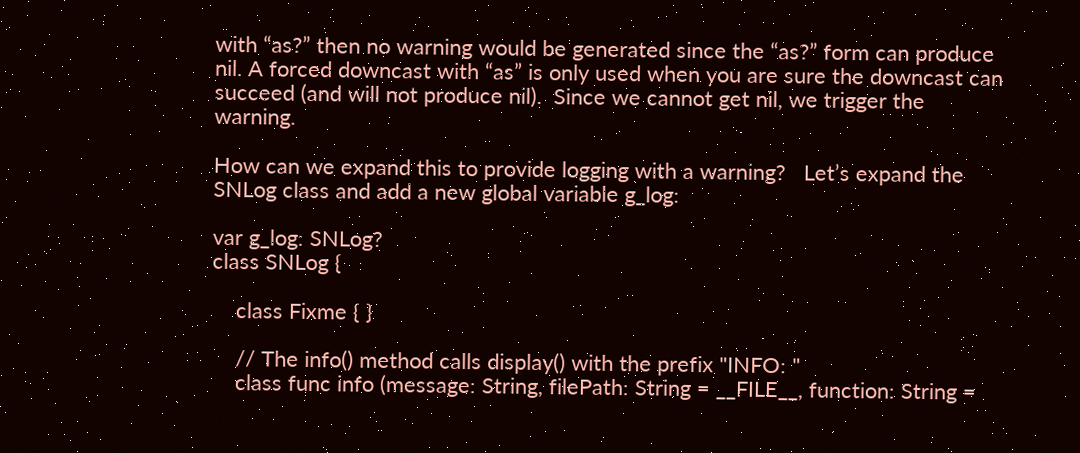with “as?” then no warning would be generated since the “as?” form can produce nil. A forced downcast with “as” is only used when you are sure the downcast can succeed (and will not produce nil).  Since we cannot get nil, we trigger the warning.

How can we expand this to provide logging with a warning?   Let’s expand the SNLog class and add a new global variable g_log:

var g_log: SNLog?
class SNLog {

    class Fixme { }

    // The info() method calls display() with the prefix "INFO: "
    class func info (message: String, filePath: String = __FILE__, function: String =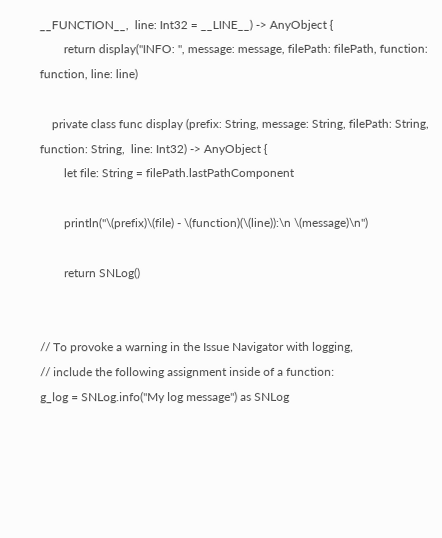__FUNCTION__,  line: Int32 = __LINE__) -> AnyObject {
        return display("INFO: ", message: message, filePath: filePath, function: function, line: line)

    private class func display (prefix: String, message: String, filePath: String, function: String,  line: Int32) -> AnyObject {
        let file: String = filePath.lastPathComponent

        println("\(prefix)\(file) - \(function)(\(line)):\n \(message)\n")

        return SNLog()


// To provoke a warning in the Issue Navigator with logging,
// include the following assignment inside of a function:
g_log = SNLog.info("My log message") as SNLog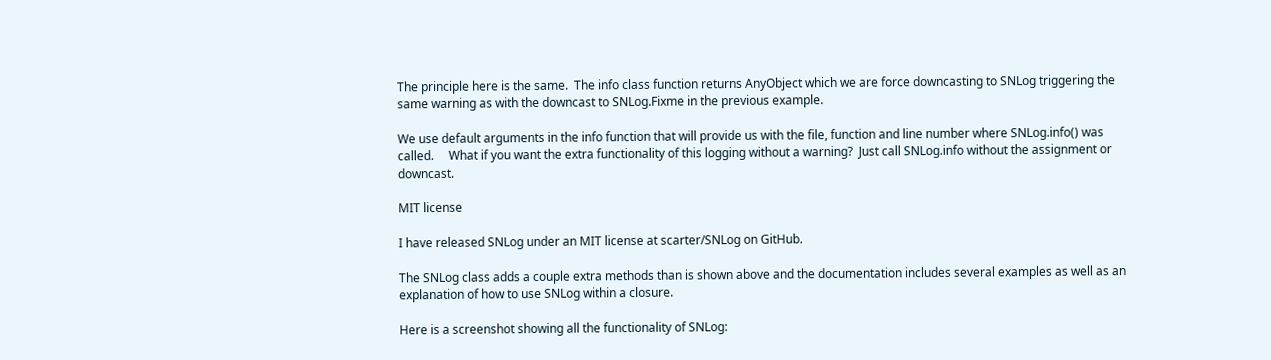The principle here is the same.  The info class function returns AnyObject which we are force downcasting to SNLog triggering the same warning as with the downcast to SNLog.Fixme in the previous example.

We use default arguments in the info function that will provide us with the file, function and line number where SNLog.info() was called.     What if you want the extra functionality of this logging without a warning?  Just call SNLog.info without the assignment or downcast.

MIT license

I have released SNLog under an MIT license at scarter/SNLog on GitHub.

The SNLog class adds a couple extra methods than is shown above and the documentation includes several examples as well as an explanation of how to use SNLog within a closure.

Here is a screenshot showing all the functionality of SNLog: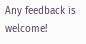Any feedback is welcome!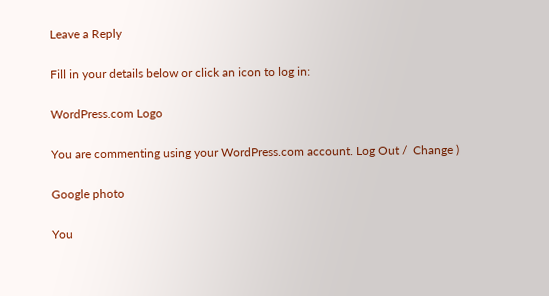Leave a Reply

Fill in your details below or click an icon to log in:

WordPress.com Logo

You are commenting using your WordPress.com account. Log Out /  Change )

Google photo

You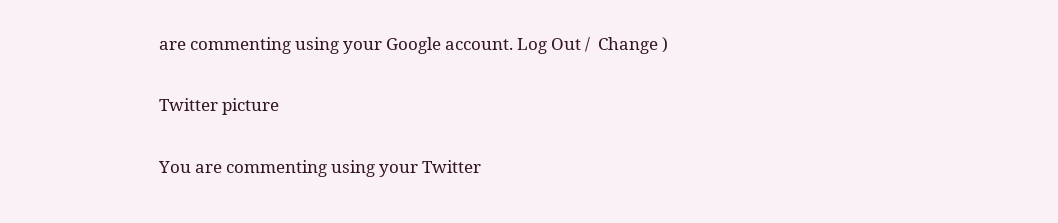are commenting using your Google account. Log Out /  Change )

Twitter picture

You are commenting using your Twitter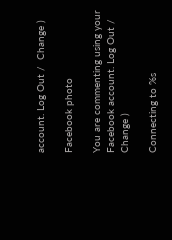account. Log Out /  Change )

Facebook photo

You are commenting using your Facebook account. Log Out /  Change )

Connecting to %s